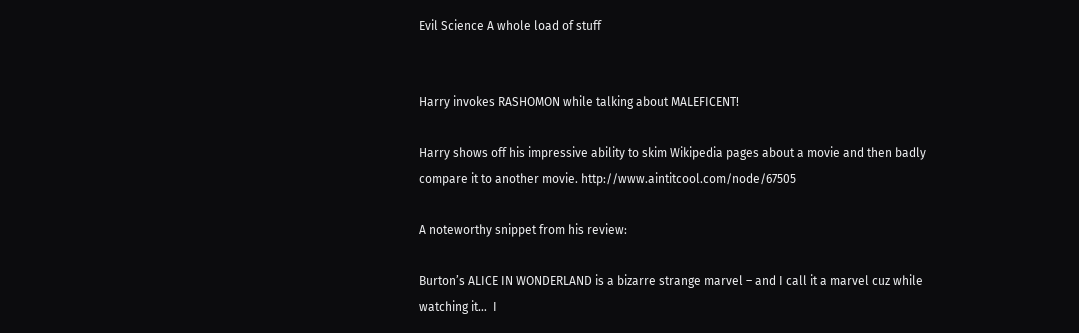Evil Science A whole load of stuff


Harry invokes RASHOMON while talking about MALEFICENT!

Harry shows off his impressive ability to skim Wikipedia pages about a movie and then badly compare it to another movie. http://www.aintitcool.com/node/67505

A noteworthy snippet from his review:

Burton’s ALICE IN WONDERLAND is a bizarre strange marvel – and I call it a marvel cuz while watching it…  I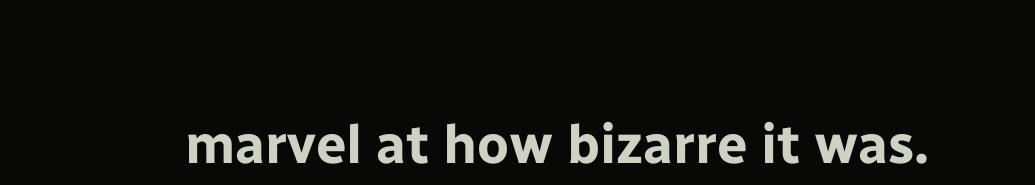marvel at how bizarre it was.